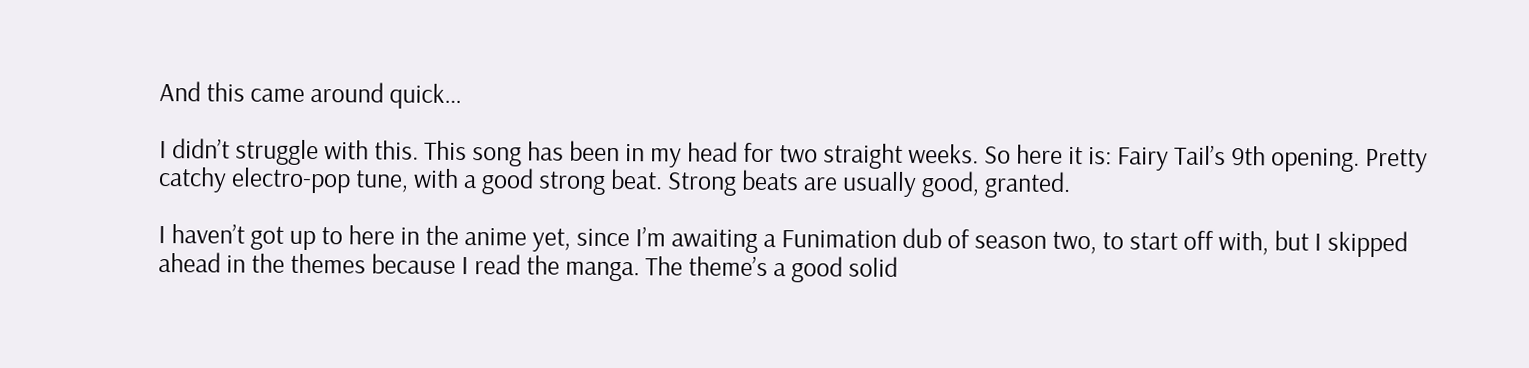And this came around quick…

I didn’t struggle with this. This song has been in my head for two straight weeks. So here it is: Fairy Tail’s 9th opening. Pretty catchy electro-pop tune, with a good strong beat. Strong beats are usually good, granted.

I haven’t got up to here in the anime yet, since I’m awaiting a Funimation dub of season two, to start off with, but I skipped ahead in the themes because I read the manga. The theme’s a good solid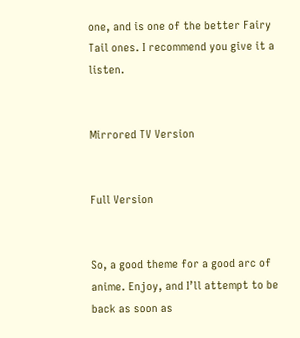one, and is one of the better Fairy Tail ones. I recommend you give it a listen.


Mirrored TV Version


Full Version


So, a good theme for a good arc of anime. Enjoy, and I’ll attempt to be back as soon as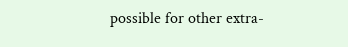possible for other extra-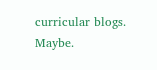curricular blogs. Maybe.